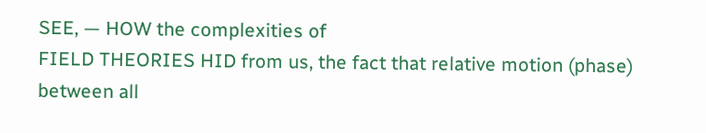SEE, — HOW the complexities of
FIELD THEORIES HID from us, the fact that relative motion (phase) between all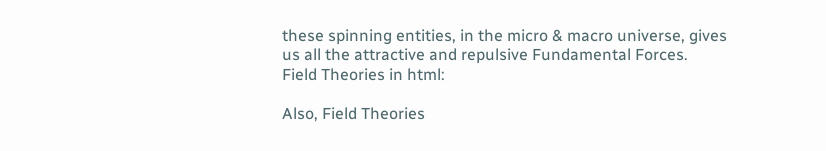these spinning entities, in the micro & macro universe, gives us all the attractive and repulsive Fundamental Forces.
Field Theories in html:

Also, Field Theories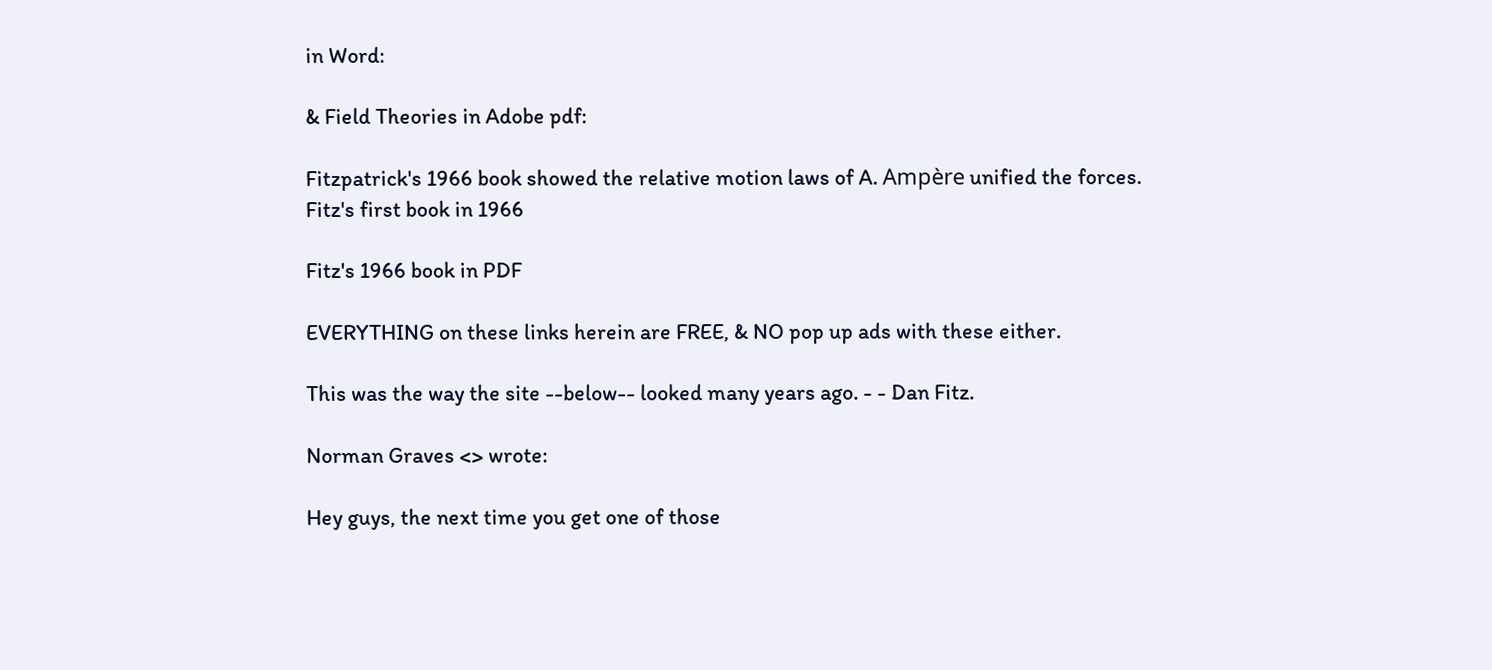in Word:

& Field Theories in Adobe pdf:

Fitzpatrick's 1966 book showed the relative motion laws of A. Ampère unified the forces.
Fitz's first book in 1966

Fitz's 1966 book in PDF

EVERYTHING on these links herein are FREE, & NO pop up ads with these either.

This was the way the site --below-- looked many years ago. - - Dan Fitz.

Norman Graves <> wrote:

Hey guys, the next time you get one of those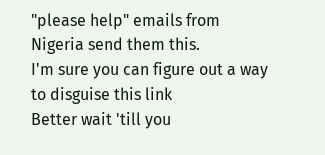"please help" emails from Nigeria send them this.
I'm sure you can figure out a way to disguise this link
Better wait 'till you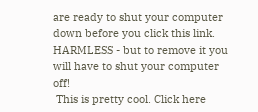are ready to shut your computer down before you click this link.
HARMLESS - but to remove it you will have to shut your computer off!
 This is pretty cool. Click here